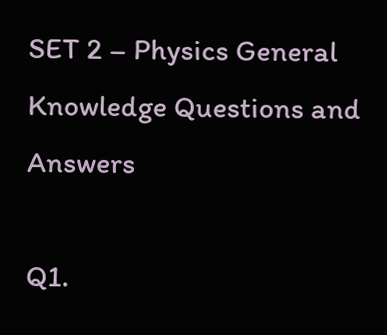SET 2 – Physics General Knowledge Questions and Answers

Q1.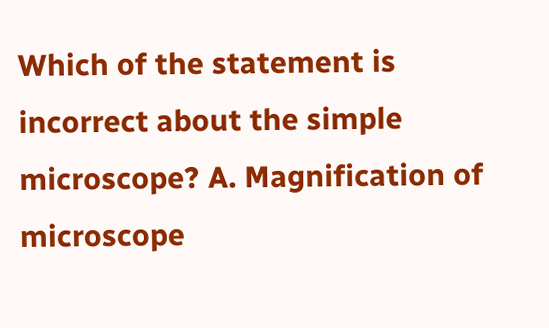Which of the statement is incorrect about the simple microscope? A. Magnification of microscope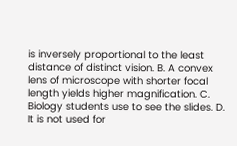is inversely proportional to the least distance of distinct vision. B. A convex lens of microscope with shorter focal length yields higher magnification. C. Biology students use to see the slides. D. It is not used for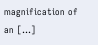magnification of an […]